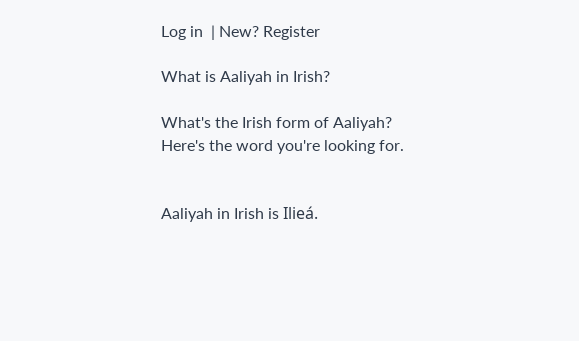Log in  | New? Register

What is Aaliyah in Irish?

What's the Irish form of Aaliyah? Here's the word you're looking for.


Aaliyah in Irish is Ilieá.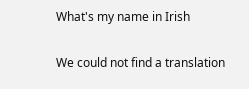What's my name in Irish

We could not find a translation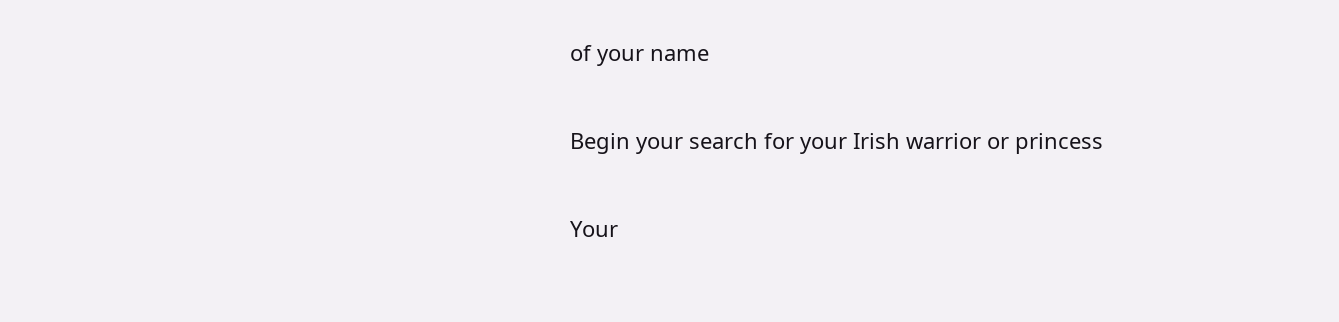of your name

Begin your search for your Irish warrior or princess

Your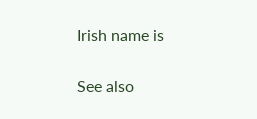Irish name is

See also